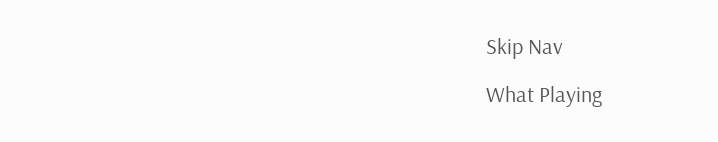Skip Nav

What Playing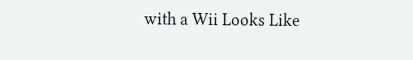with a Wii Looks Like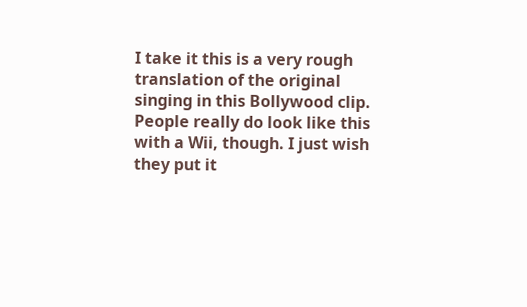I take it this is a very rough translation of the original singing in this Bollywood clip. People really do look like this with a Wii, though. I just wish they put it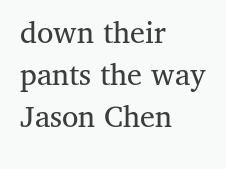down their pants the way Jason Chen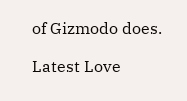of Gizmodo does.

Latest Love